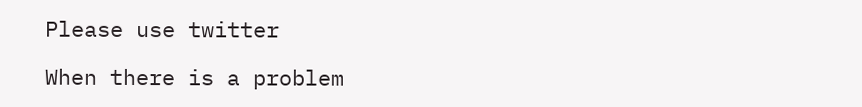Please use twitter

When there is a problem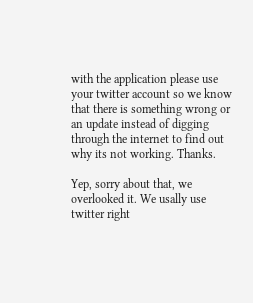with the application please use your twitter account so we know that there is something wrong or an update instead of digging through the internet to find out why its not working. Thanks.

Yep, sorry about that, we overlooked it. We usally use twitter right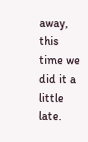away, this time we did it a little late.